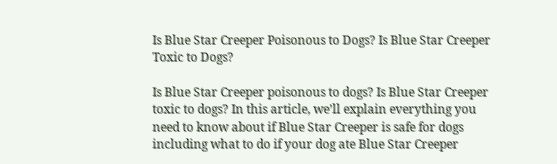Is Blue Star Creeper Poisonous to Dogs? Is Blue Star Creeper Toxic to Dogs?

Is Blue Star Creeper poisonous to dogs? Is Blue Star Creeper toxic to dogs? In this article, we’ll explain everything you need to know about if Blue Star Creeper is safe for dogs including what to do if your dog ate Blue Star Creeper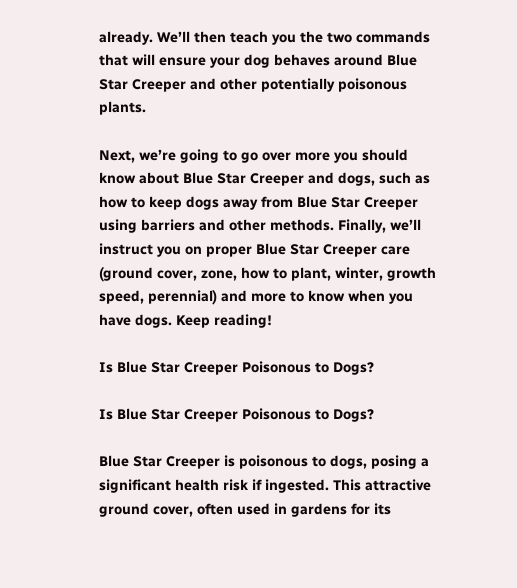already. We’ll then teach you the two commands that will ensure your dog behaves around Blue Star Creeper and other potentially poisonous plants.

Next, we’re going to go over more you should know about Blue Star Creeper and dogs, such as how to keep dogs away from Blue Star Creeper using barriers and other methods. Finally, we’ll instruct you on proper Blue Star Creeper care (ground cover, zone, how to plant, winter, growth speed, perennial) and more to know when you have dogs. Keep reading!

Is Blue Star Creeper Poisonous to Dogs?

Is Blue Star Creeper Poisonous to Dogs?

Blue Star Creeper is poisonous to dogs, posing a significant health risk if ingested. This attractive ground cover, often used in gardens for its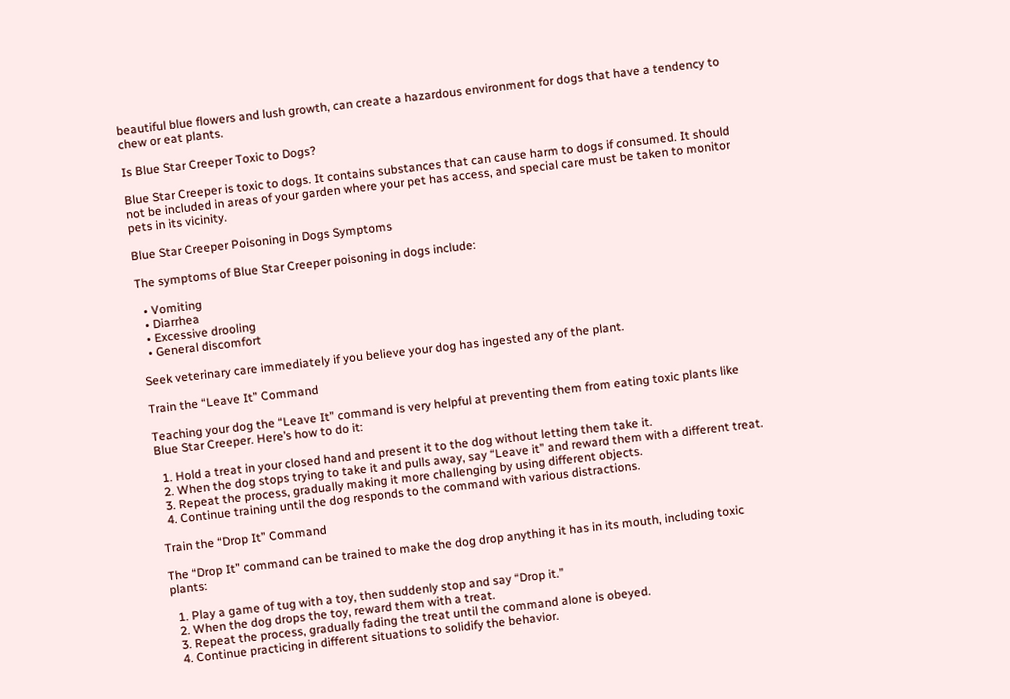beautiful blue flowers and lush growth, can create a hazardous environment for dogs that have a tendency to chew or eat plants.

Is Blue Star Creeper Toxic to Dogs?

Blue Star Creeper is toxic to dogs. It contains substances that can cause harm to dogs if consumed. It should not be included in areas of your garden where your pet has access, and special care must be taken to monitor pets in its vicinity.

Blue Star Creeper Poisoning in Dogs Symptoms

The symptoms of Blue Star Creeper poisoning in dogs include:

  • Vomiting
  • Diarrhea
  • Excessive drooling
  • General discomfort

Seek veterinary care immediately if you believe your dog has ingested any of the plant.

Train the “Leave It” Command

Teaching your dog the “Leave It” command is very helpful at preventing them from eating toxic plants like Blue Star Creeper. Here’s how to do it:

  1. Hold a treat in your closed hand and present it to the dog without letting them take it.
  2. When the dog stops trying to take it and pulls away, say “Leave it” and reward them with a different treat.
  3. Repeat the process, gradually making it more challenging by using different objects.
  4. Continue training until the dog responds to the command with various distractions.

Train the “Drop It” Command

The “Drop It” command can be trained to make the dog drop anything it has in its mouth, including toxic plants:

  1. Play a game of tug with a toy, then suddenly stop and say “Drop it.”
  2. When the dog drops the toy, reward them with a treat.
  3. Repeat the process, gradually fading the treat until the command alone is obeyed.
  4. Continue practicing in different situations to solidify the behavior.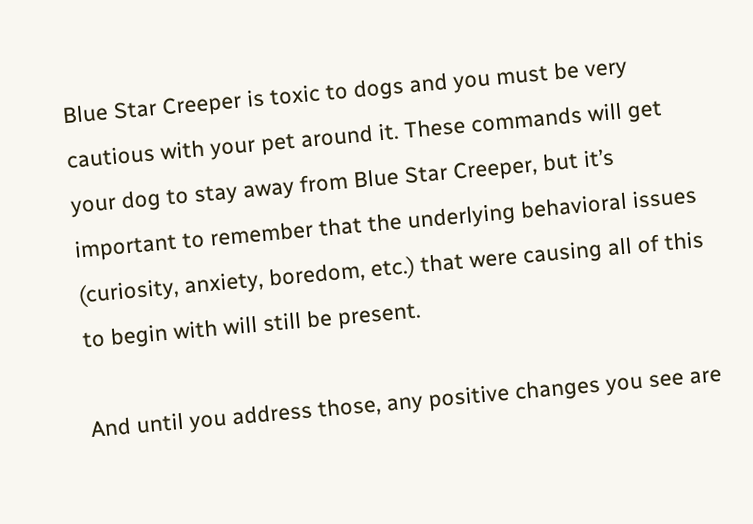Blue Star Creeper is toxic to dogs and you must be very cautious with your pet around it. These commands will get your dog to stay away from Blue Star Creeper, but it’s important to remember that the underlying behavioral issues (curiosity, anxiety, boredom, etc.) that were causing all of this to begin with will still be present.

And until you address those, any positive changes you see are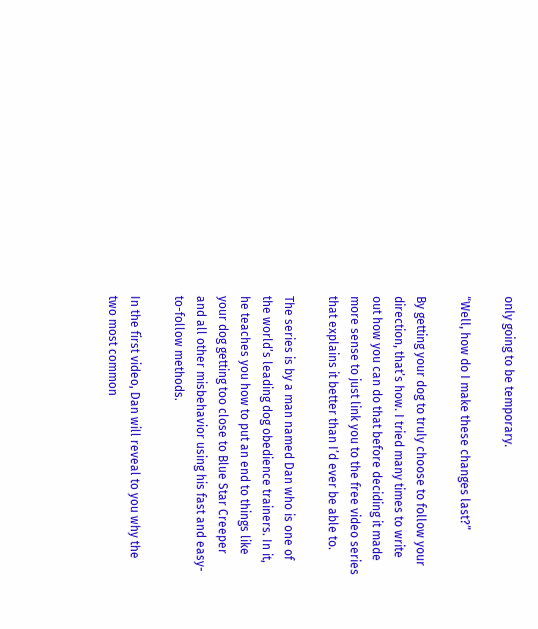only going to be temporary.

“Well, how do I make these changes last?”

By getting your dog to truly choose to follow your direction, that’s how. I tried many times to write out how you can do that before deciding it made more sense to just link you to the free video series that explains it better than I’d ever be able to.

The series is by a man named Dan who is one of the world’s leading dog obedience trainers. In it, he teaches you how to put an end to things like your dog getting too close to Blue Star Creeper and all other misbehavior using his fast and easy-to-follow methods.

In the first video, Dan will reveal to you why the two most common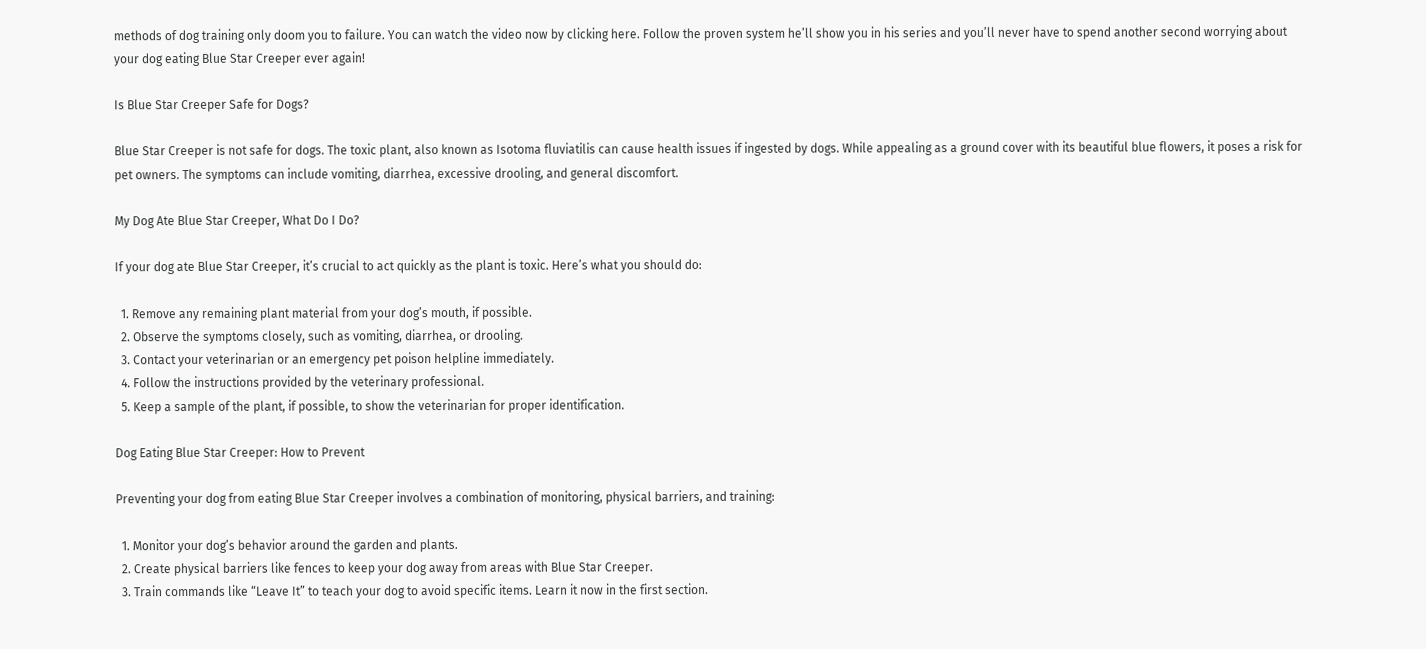methods of dog training only doom you to failure. You can watch the video now by clicking here. Follow the proven system he’ll show you in his series and you’ll never have to spend another second worrying about your dog eating Blue Star Creeper ever again!

Is Blue Star Creeper Safe for Dogs?

Blue Star Creeper is not safe for dogs. The toxic plant, also known as Isotoma fluviatilis can cause health issues if ingested by dogs. While appealing as a ground cover with its beautiful blue flowers, it poses a risk for pet owners. The symptoms can include vomiting, diarrhea, excessive drooling, and general discomfort.

My Dog Ate Blue Star Creeper, What Do I Do?

If your dog ate Blue Star Creeper, it’s crucial to act quickly as the plant is toxic. Here’s what you should do:

  1. Remove any remaining plant material from your dog’s mouth, if possible.
  2. Observe the symptoms closely, such as vomiting, diarrhea, or drooling.
  3. Contact your veterinarian or an emergency pet poison helpline immediately.
  4. Follow the instructions provided by the veterinary professional.
  5. Keep a sample of the plant, if possible, to show the veterinarian for proper identification.

Dog Eating Blue Star Creeper: How to Prevent

Preventing your dog from eating Blue Star Creeper involves a combination of monitoring, physical barriers, and training:

  1. Monitor your dog’s behavior around the garden and plants.
  2. Create physical barriers like fences to keep your dog away from areas with Blue Star Creeper.
  3. Train commands like “Leave It” to teach your dog to avoid specific items. Learn it now in the first section.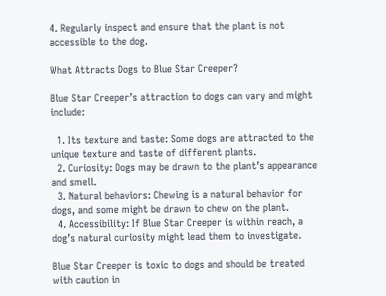4. Regularly inspect and ensure that the plant is not accessible to the dog.

What Attracts Dogs to Blue Star Creeper?

Blue Star Creeper’s attraction to dogs can vary and might include:

  1. Its texture and taste: Some dogs are attracted to the unique texture and taste of different plants.
  2. Curiosity: Dogs may be drawn to the plant’s appearance and smell.
  3. Natural behaviors: Chewing is a natural behavior for dogs, and some might be drawn to chew on the plant.
  4. Accessibility: If Blue Star Creeper is within reach, a dog’s natural curiosity might lead them to investigate.

Blue Star Creeper is toxic to dogs and should be treated with caution in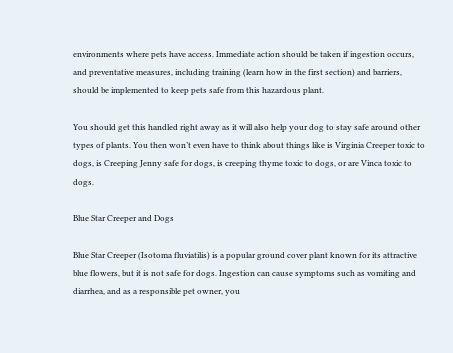environments where pets have access. Immediate action should be taken if ingestion occurs, and preventative measures, including training (learn how in the first section) and barriers, should be implemented to keep pets safe from this hazardous plant.

You should get this handled right away as it will also help your dog to stay safe around other types of plants. You then won’t even have to think about things like is Virginia Creeper toxic to dogs, is Creeping Jenny safe for dogs, is creeping thyme toxic to dogs, or are Vinca toxic to dogs.

Blue Star Creeper and Dogs

Blue Star Creeper (Isotoma fluviatilis) is a popular ground cover plant known for its attractive blue flowers, but it is not safe for dogs. Ingestion can cause symptoms such as vomiting and diarrhea, and as a responsible pet owner, you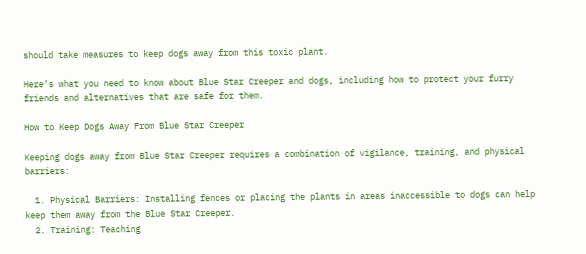should take measures to keep dogs away from this toxic plant.

Here’s what you need to know about Blue Star Creeper and dogs, including how to protect your furry friends and alternatives that are safe for them.

How to Keep Dogs Away From Blue Star Creeper

Keeping dogs away from Blue Star Creeper requires a combination of vigilance, training, and physical barriers:

  1. Physical Barriers: Installing fences or placing the plants in areas inaccessible to dogs can help keep them away from the Blue Star Creeper.
  2. Training: Teaching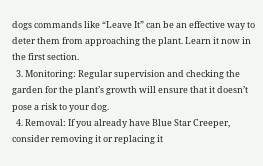dogs commands like “Leave It” can be an effective way to deter them from approaching the plant. Learn it now in the first section.
  3. Monitoring: Regular supervision and checking the garden for the plant’s growth will ensure that it doesn’t pose a risk to your dog.
  4. Removal: If you already have Blue Star Creeper, consider removing it or replacing it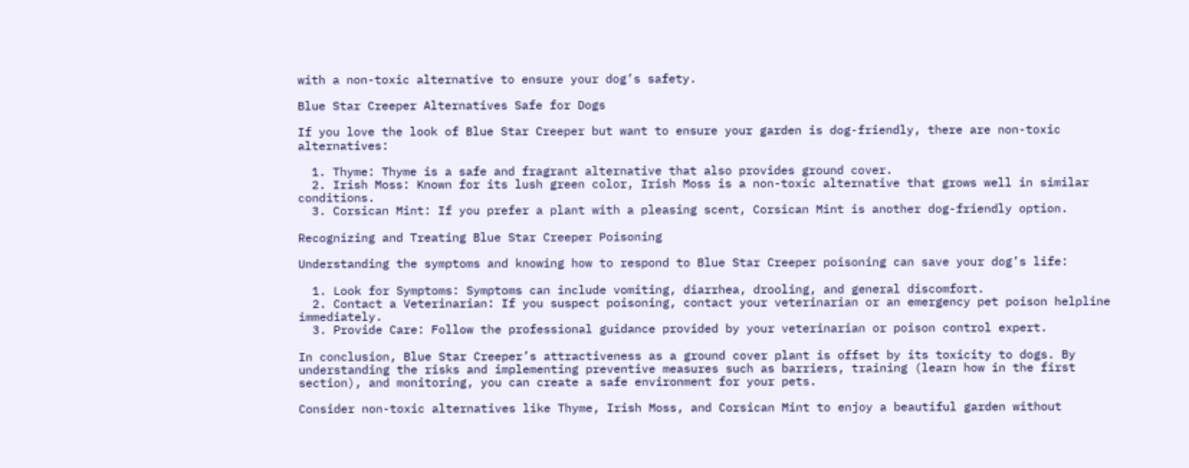with a non-toxic alternative to ensure your dog’s safety.

Blue Star Creeper Alternatives Safe for Dogs

If you love the look of Blue Star Creeper but want to ensure your garden is dog-friendly, there are non-toxic alternatives:

  1. Thyme: Thyme is a safe and fragrant alternative that also provides ground cover.
  2. Irish Moss: Known for its lush green color, Irish Moss is a non-toxic alternative that grows well in similar conditions.
  3. Corsican Mint: If you prefer a plant with a pleasing scent, Corsican Mint is another dog-friendly option.

Recognizing and Treating Blue Star Creeper Poisoning

Understanding the symptoms and knowing how to respond to Blue Star Creeper poisoning can save your dog’s life:

  1. Look for Symptoms: Symptoms can include vomiting, diarrhea, drooling, and general discomfort.
  2. Contact a Veterinarian: If you suspect poisoning, contact your veterinarian or an emergency pet poison helpline immediately.
  3. Provide Care: Follow the professional guidance provided by your veterinarian or poison control expert.

In conclusion, Blue Star Creeper’s attractiveness as a ground cover plant is offset by its toxicity to dogs. By understanding the risks and implementing preventive measures such as barriers, training (learn how in the first section), and monitoring, you can create a safe environment for your pets.

Consider non-toxic alternatives like Thyme, Irish Moss, and Corsican Mint to enjoy a beautiful garden without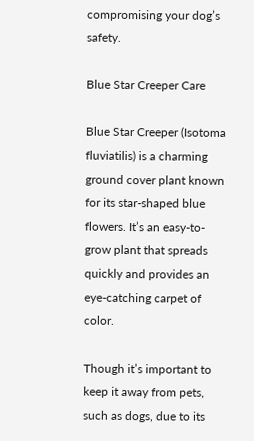compromising your dog’s safety.

Blue Star Creeper Care

Blue Star Creeper (Isotoma fluviatilis) is a charming ground cover plant known for its star-shaped blue flowers. It’s an easy-to-grow plant that spreads quickly and provides an eye-catching carpet of color.

Though it’s important to keep it away from pets, such as dogs, due to its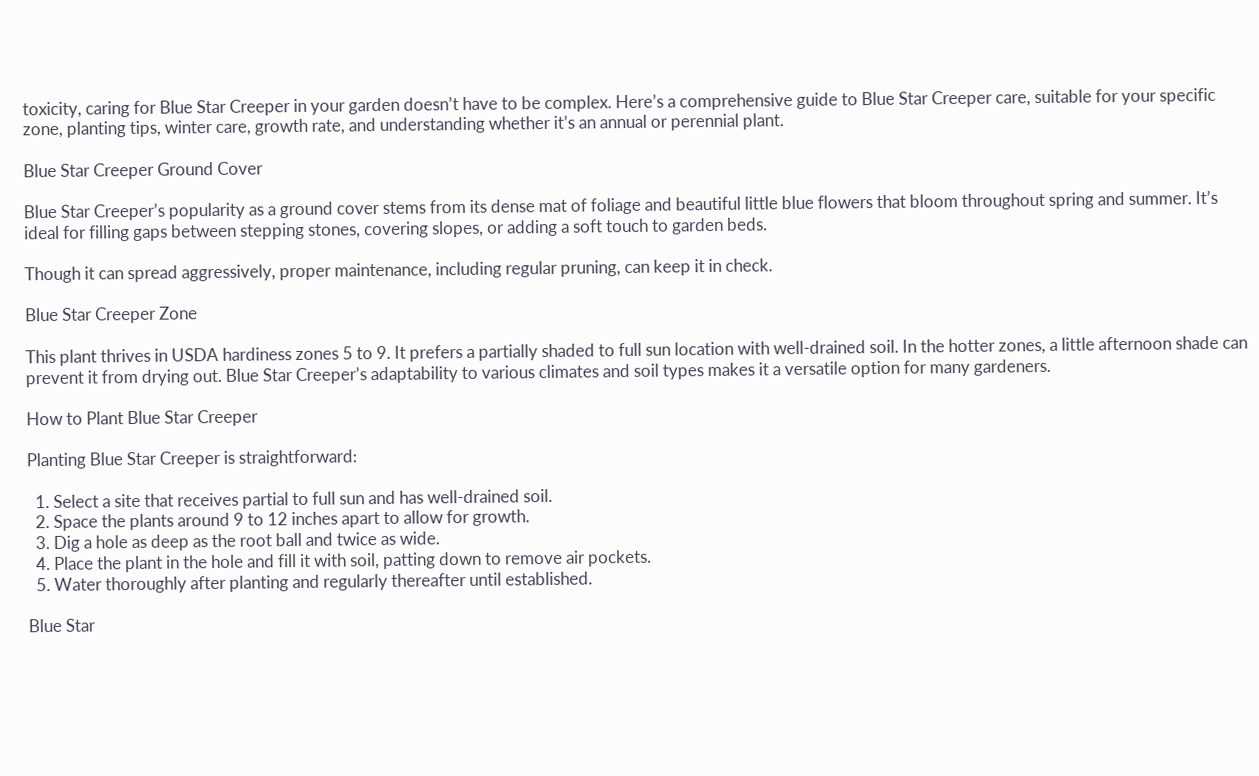toxicity, caring for Blue Star Creeper in your garden doesn’t have to be complex. Here’s a comprehensive guide to Blue Star Creeper care, suitable for your specific zone, planting tips, winter care, growth rate, and understanding whether it’s an annual or perennial plant.

Blue Star Creeper Ground Cover

Blue Star Creeper’s popularity as a ground cover stems from its dense mat of foliage and beautiful little blue flowers that bloom throughout spring and summer. It’s ideal for filling gaps between stepping stones, covering slopes, or adding a soft touch to garden beds.

Though it can spread aggressively, proper maintenance, including regular pruning, can keep it in check.

Blue Star Creeper Zone

This plant thrives in USDA hardiness zones 5 to 9. It prefers a partially shaded to full sun location with well-drained soil. In the hotter zones, a little afternoon shade can prevent it from drying out. Blue Star Creeper’s adaptability to various climates and soil types makes it a versatile option for many gardeners.

How to Plant Blue Star Creeper

Planting Blue Star Creeper is straightforward:

  1. Select a site that receives partial to full sun and has well-drained soil.
  2. Space the plants around 9 to 12 inches apart to allow for growth.
  3. Dig a hole as deep as the root ball and twice as wide.
  4. Place the plant in the hole and fill it with soil, patting down to remove air pockets.
  5. Water thoroughly after planting and regularly thereafter until established.

Blue Star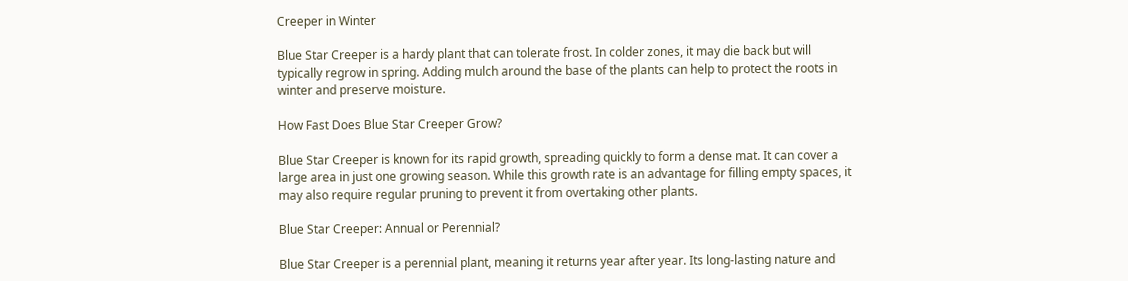Creeper in Winter

Blue Star Creeper is a hardy plant that can tolerate frost. In colder zones, it may die back but will typically regrow in spring. Adding mulch around the base of the plants can help to protect the roots in winter and preserve moisture.

How Fast Does Blue Star Creeper Grow?

Blue Star Creeper is known for its rapid growth, spreading quickly to form a dense mat. It can cover a large area in just one growing season. While this growth rate is an advantage for filling empty spaces, it may also require regular pruning to prevent it from overtaking other plants.

Blue Star Creeper: Annual or Perennial?

Blue Star Creeper is a perennial plant, meaning it returns year after year. Its long-lasting nature and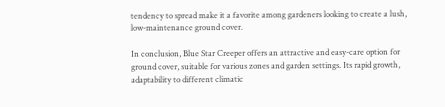tendency to spread make it a favorite among gardeners looking to create a lush, low-maintenance ground cover.

In conclusion, Blue Star Creeper offers an attractive and easy-care option for ground cover, suitable for various zones and garden settings. Its rapid growth, adaptability to different climatic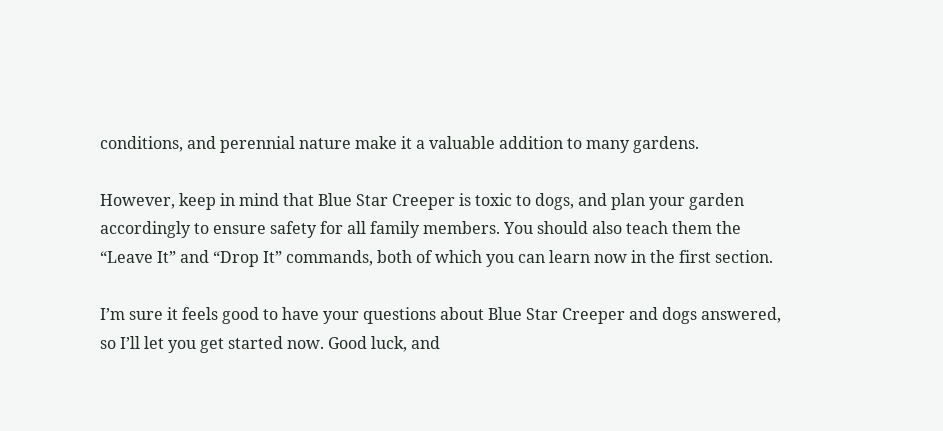conditions, and perennial nature make it a valuable addition to many gardens.

However, keep in mind that Blue Star Creeper is toxic to dogs, and plan your garden accordingly to ensure safety for all family members. You should also teach them the “Leave It” and “Drop It” commands, both of which you can learn now in the first section.

I’m sure it feels good to have your questions about Blue Star Creeper and dogs answered, so I’ll let you get started now. Good luck, and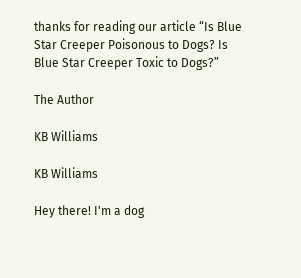thanks for reading our article “Is Blue Star Creeper Poisonous to Dogs? Is Blue Star Creeper Toxic to Dogs?”

The Author

KB Williams

KB Williams

Hey there! I'm a dog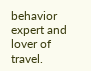behavior expert and lover of travel.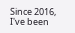Since 2016, I've been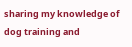sharing my knowledge of dog training and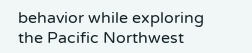behavior while exploring the Pacific Northwest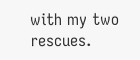with my two rescues.